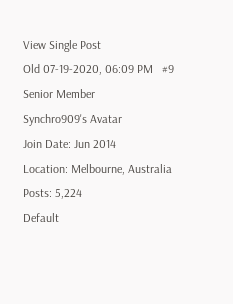View Single Post
Old 07-19-2020, 06:09 PM   #9
Senior Member
Synchro909's Avatar
Join Date: Jun 2014
Location: Melbourne, Australia
Posts: 5,224
Default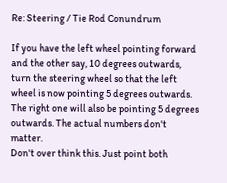Re: Steering / Tie Rod Conundrum

If you have the left wheel pointing forward and the other say, 10 degrees outwards, turn the steering wheel so that the left wheel is now pointing 5 degrees outwards. The right one will also be pointing 5 degrees outwards. The actual numbers don't matter.
Don't over think this. Just point both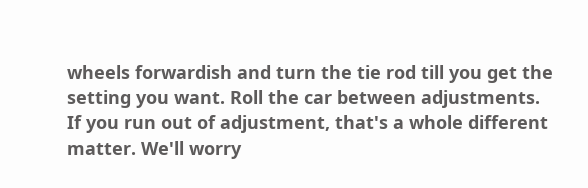wheels forwardish and turn the tie rod till you get the setting you want. Roll the car between adjustments.
If you run out of adjustment, that's a whole different matter. We'll worry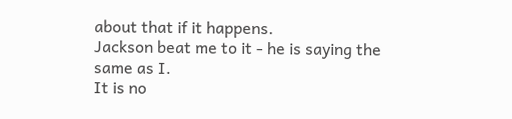about that if it happens.
Jackson beat me to it - he is saying the same as I.
It is no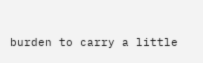burden to carry a little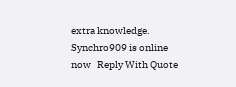extra knowledge.
Synchro909 is online now   Reply With Quote